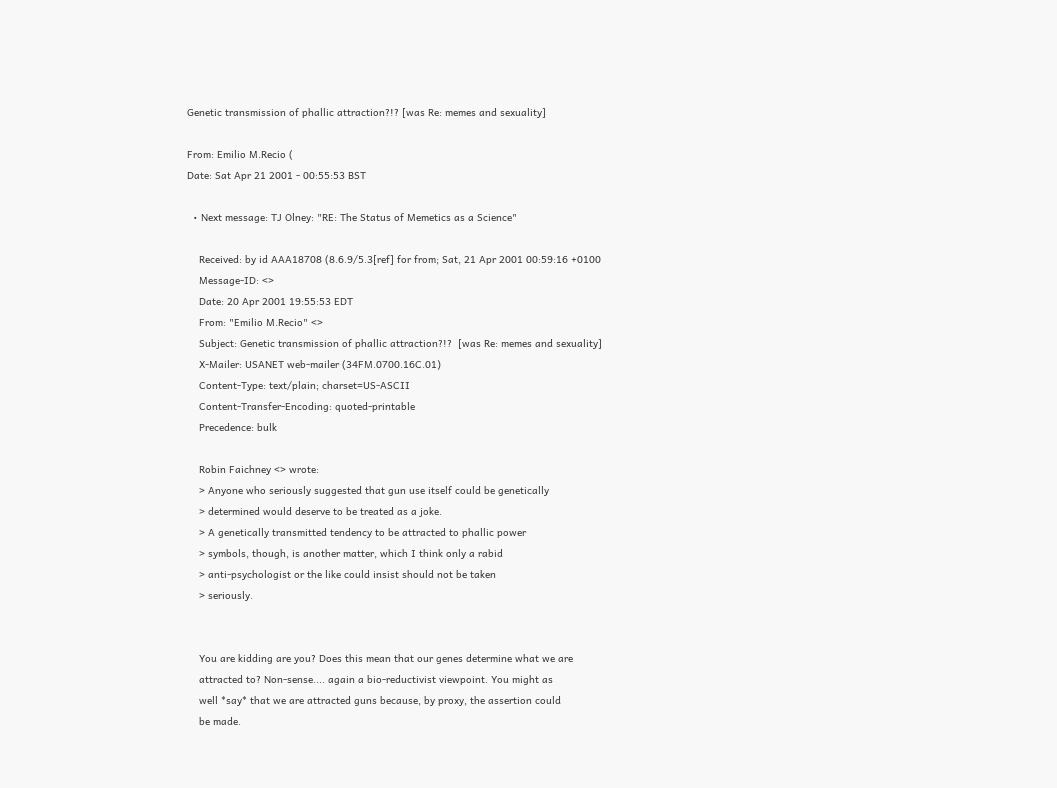Genetic transmission of phallic attraction?!? [was Re: memes and sexuality]

From: Emilio M.Recio (
Date: Sat Apr 21 2001 - 00:55:53 BST

  • Next message: TJ Olney: "RE: The Status of Memetics as a Science"

    Received: by id AAA18708 (8.6.9/5.3[ref] for from; Sat, 21 Apr 2001 00:59:16 +0100
    Message-ID: <>
    Date: 20 Apr 2001 19:55:53 EDT
    From: "Emilio M.Recio" <>
    Subject: Genetic transmission of phallic attraction?!?  [was Re: memes and sexuality]
    X-Mailer: USANET web-mailer (34FM.0700.16C.01)
    Content-Type: text/plain; charset=US-ASCII
    Content-Transfer-Encoding: quoted-printable
    Precedence: bulk

    Robin Faichney <> wrote:
    > Anyone who seriously suggested that gun use itself could be genetically
    > determined would deserve to be treated as a joke.
    > A genetically transmitted tendency to be attracted to phallic power
    > symbols, though, is another matter, which I think only a rabid
    > anti-psychologist or the like could insist should not be taken
    > seriously.


    You are kidding are you? Does this mean that our genes determine what we are
    attracted to? Non-sense.... again a bio-reductivist viewpoint. You might as
    well *say* that we are attracted guns because, by proxy, the assertion could
    be made.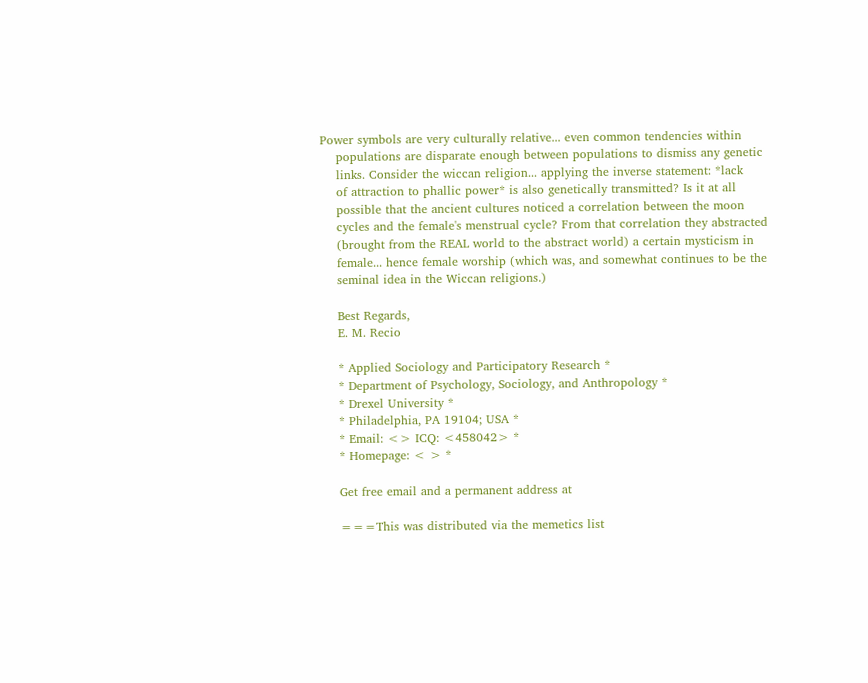Power symbols are very culturally relative... even common tendencies within
    populations are disparate enough between populations to dismiss any genetic
    links. Consider the wiccan religion... applying the inverse statement: *lack
    of attraction to phallic power* is also genetically transmitted? Is it at all
    possible that the ancient cultures noticed a correlation between the moon
    cycles and the female's menstrual cycle? From that correlation they abstracted
    (brought from the REAL world to the abstract world) a certain mysticism in
    female... hence female worship (which was, and somewhat continues to be the
    seminal idea in the Wiccan religions.)

    Best Regards,
    E. M. Recio

    * Applied Sociology and Participatory Research *
    * Department of Psychology, Sociology, and Anthropology *
    * Drexel University *
    * Philadelphia, PA 19104; USA *
    * Email: <> ICQ: <458042> *
    * Homepage: < > *

    Get free email and a permanent address at

    ===This was distributed via the memetics list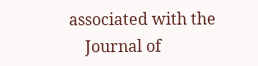associated with the
    Journal of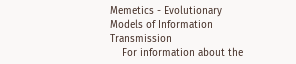Memetics - Evolutionary Models of Information Transmission
    For information about the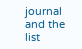journal and the list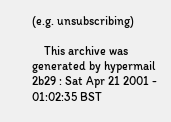(e.g. unsubscribing)

    This archive was generated by hypermail 2b29 : Sat Apr 21 2001 - 01:02:35 BST